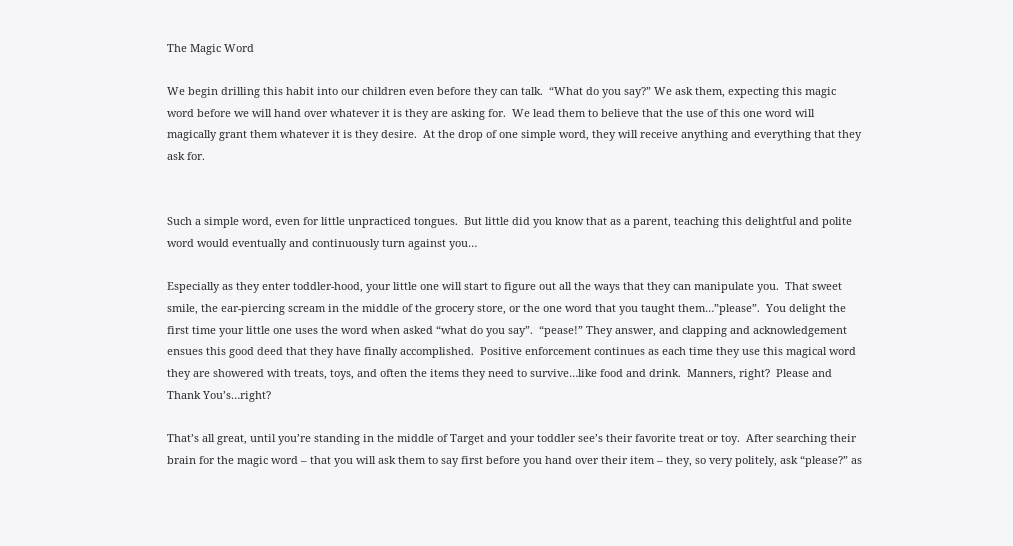The Magic Word

We begin drilling this habit into our children even before they can talk.  “What do you say?” We ask them, expecting this magic word before we will hand over whatever it is they are asking for.  We lead them to believe that the use of this one word will magically grant them whatever it is they desire.  At the drop of one simple word, they will receive anything and everything that they ask for.


Such a simple word, even for little unpracticed tongues.  But little did you know that as a parent, teaching this delightful and polite word would eventually and continuously turn against you…

Especially as they enter toddler-hood, your little one will start to figure out all the ways that they can manipulate you.  That sweet smile, the ear-piercing scream in the middle of the grocery store, or the one word that you taught them…”please”.  You delight the first time your little one uses the word when asked “what do you say”.  “pease!” They answer, and clapping and acknowledgement ensues this good deed that they have finally accomplished.  Positive enforcement continues as each time they use this magical word they are showered with treats, toys, and often the items they need to survive…like food and drink.  Manners, right?  Please and Thank You’s…right?

That’s all great, until you’re standing in the middle of Target and your toddler see’s their favorite treat or toy.  After searching their brain for the magic word – that you will ask them to say first before you hand over their item – they, so very politely, ask “please?” as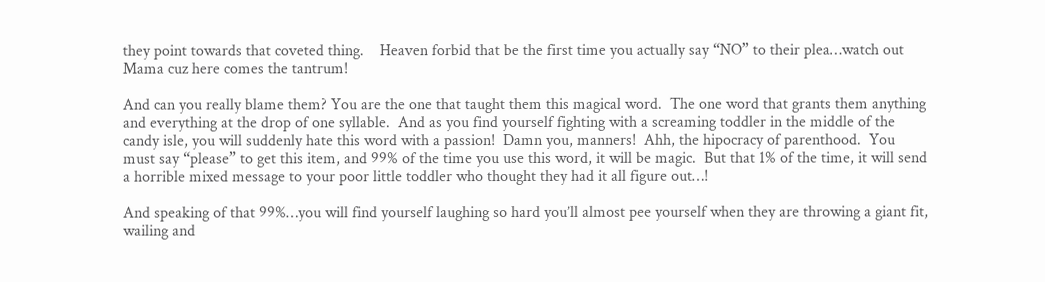they point towards that coveted thing.    Heaven forbid that be the first time you actually say “NO” to their plea…watch out Mama cuz here comes the tantrum!

And can you really blame them? You are the one that taught them this magical word.  The one word that grants them anything and everything at the drop of one syllable.  And as you find yourself fighting with a screaming toddler in the middle of the candy isle, you will suddenly hate this word with a passion!  Damn you, manners!  Ahh, the hipocracy of parenthood.  You must say “please” to get this item, and 99% of the time you use this word, it will be magic.  But that 1% of the time, it will send a horrible mixed message to your poor little toddler who thought they had it all figure out…!

And speaking of that 99%…you will find yourself laughing so hard you’ll almost pee yourself when they are throwing a giant fit, wailing and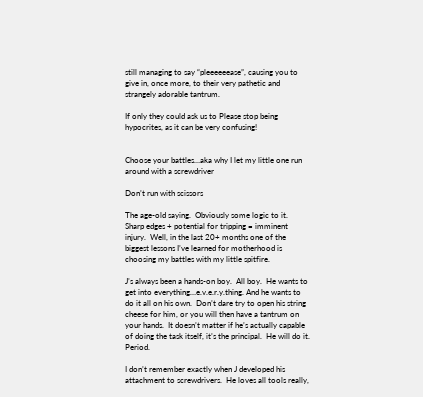still managing to say “pleeeeeease”, causing you to give in, once more, to their very pathetic and strangely adorable tantrum.

If only they could ask us to Please stop being hypocrites, as it can be very confusing!


Choose your battles…aka why I let my little one run around with a screwdriver

Don’t run with scissors

The age-old saying.  Obviously some logic to it.  Sharp edges + potential for tripping = imminent injury.  Well, in the last 20+ months one of the biggest lessons I’ve learned for motherhood is choosing my battles with my little spitfire.

J’s always been a hands-on boy.  All boy.  He wants to get into everything…e.v.e.r.y.thing. And he wants to do it all on his own.  Don’t dare try to open his string cheese for him, or you will then have a tantrum on your hands.  It doesn’t matter if he’s actually capable of doing the task itself, it’s the principal.  He will do it. Period.

I don’t remember exactly when J developed his attachment to screwdrivers.  He loves all tools really,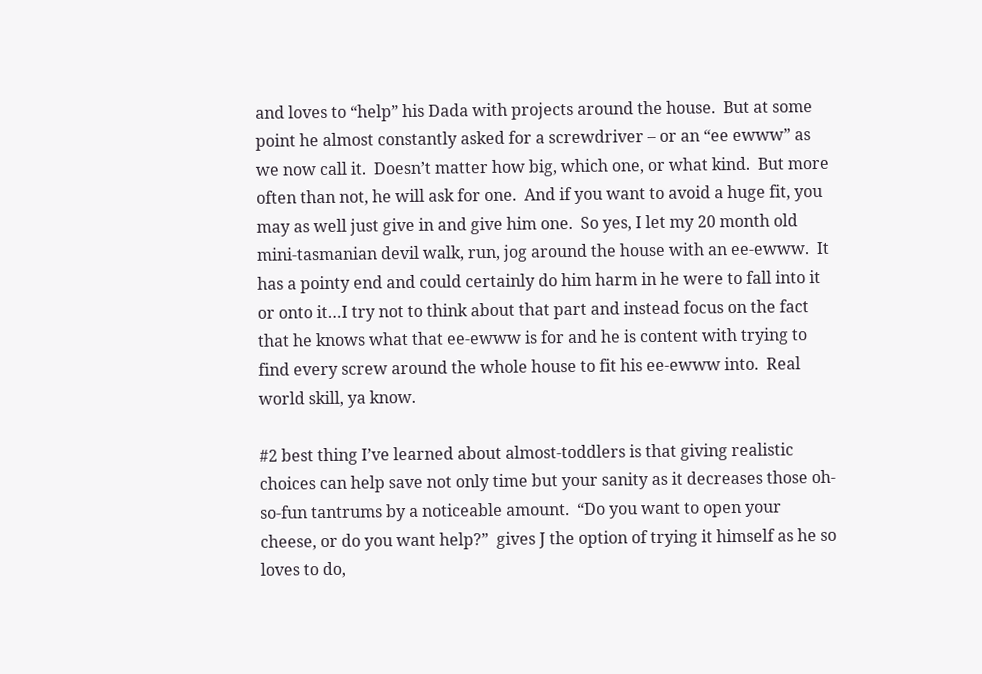and loves to “help” his Dada with projects around the house.  But at some point he almost constantly asked for a screwdriver – or an “ee ewww” as we now call it.  Doesn’t matter how big, which one, or what kind.  But more often than not, he will ask for one.  And if you want to avoid a huge fit, you may as well just give in and give him one.  So yes, I let my 20 month old mini-tasmanian devil walk, run, jog around the house with an ee-ewww.  It has a pointy end and could certainly do him harm in he were to fall into it or onto it…I try not to think about that part and instead focus on the fact that he knows what that ee-ewww is for and he is content with trying to find every screw around the whole house to fit his ee-ewww into.  Real world skill, ya know.

#2 best thing I’ve learned about almost-toddlers is that giving realistic choices can help save not only time but your sanity as it decreases those oh-so-fun tantrums by a noticeable amount.  “Do you want to open your cheese, or do you want help?”  gives J the option of trying it himself as he so loves to do,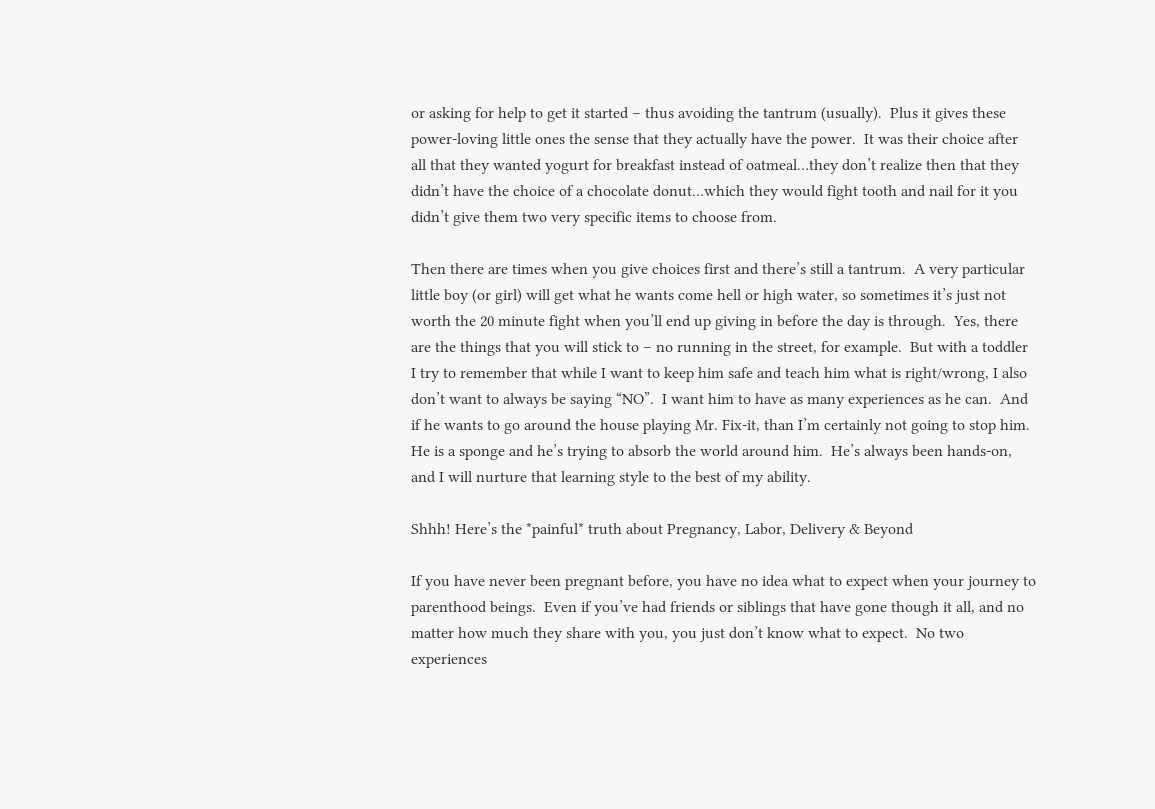or asking for help to get it started – thus avoiding the tantrum (usually).  Plus it gives these power-loving little ones the sense that they actually have the power.  It was their choice after all that they wanted yogurt for breakfast instead of oatmeal…they don’t realize then that they didn’t have the choice of a chocolate donut…which they would fight tooth and nail for it you didn’t give them two very specific items to choose from.

Then there are times when you give choices first and there’s still a tantrum.  A very particular little boy (or girl) will get what he wants come hell or high water, so sometimes it’s just not worth the 20 minute fight when you’ll end up giving in before the day is through.  Yes, there are the things that you will stick to – no running in the street, for example.  But with a toddler I try to remember that while I want to keep him safe and teach him what is right/wrong, I also don’t want to always be saying “NO”.  I want him to have as many experiences as he can.  And if he wants to go around the house playing Mr. Fix-it, than I’m certainly not going to stop him.  He is a sponge and he’s trying to absorb the world around him.  He’s always been hands-on, and I will nurture that learning style to the best of my ability.

Shhh! Here’s the *painful* truth about Pregnancy, Labor, Delivery & Beyond

If you have never been pregnant before, you have no idea what to expect when your journey to parenthood beings.  Even if you’ve had friends or siblings that have gone though it all, and no matter how much they share with you, you just don’t know what to expect.  No two experiences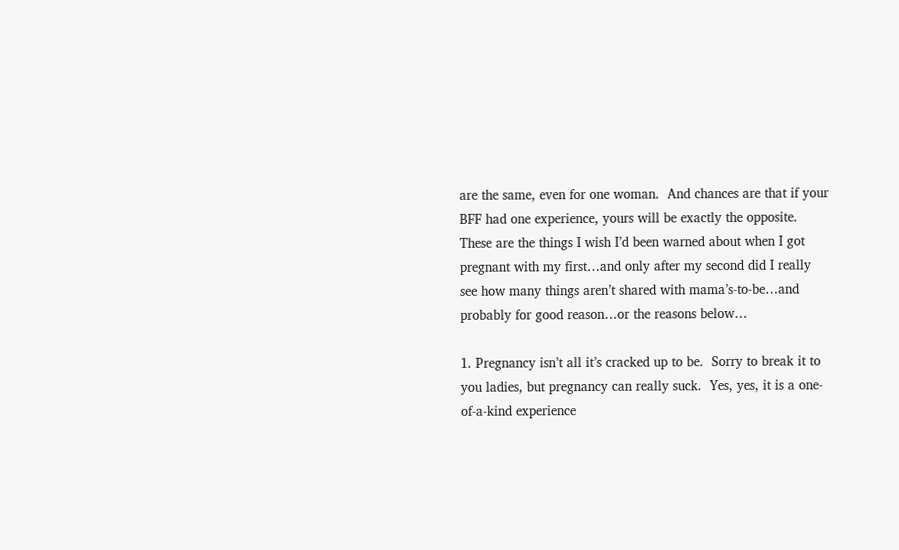are the same, even for one woman.  And chances are that if your BFF had one experience, yours will be exactly the opposite.  These are the things I wish I’d been warned about when I got pregnant with my first…and only after my second did I really see how many things aren’t shared with mama’s-to-be…and probably for good reason…or the reasons below…

1. Pregnancy isn’t all it’s cracked up to be.  Sorry to break it to you ladies, but pregnancy can really suck.  Yes, yes, it is a one-of-a-kind experience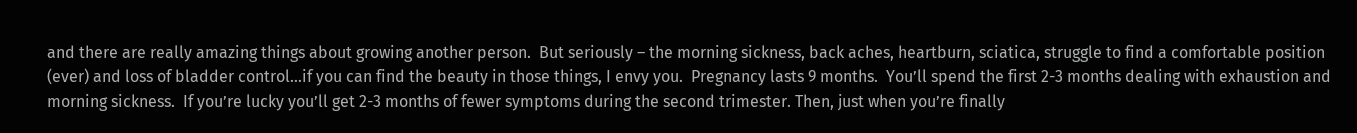and there are really amazing things about growing another person.  But seriously – the morning sickness, back aches, heartburn, sciatica, struggle to find a comfortable position (ever) and loss of bladder control…if you can find the beauty in those things, I envy you.  Pregnancy lasts 9 months.  You’ll spend the first 2-3 months dealing with exhaustion and morning sickness.  If you’re lucky you’ll get 2-3 months of fewer symptoms during the second trimester. Then, just when you’re finally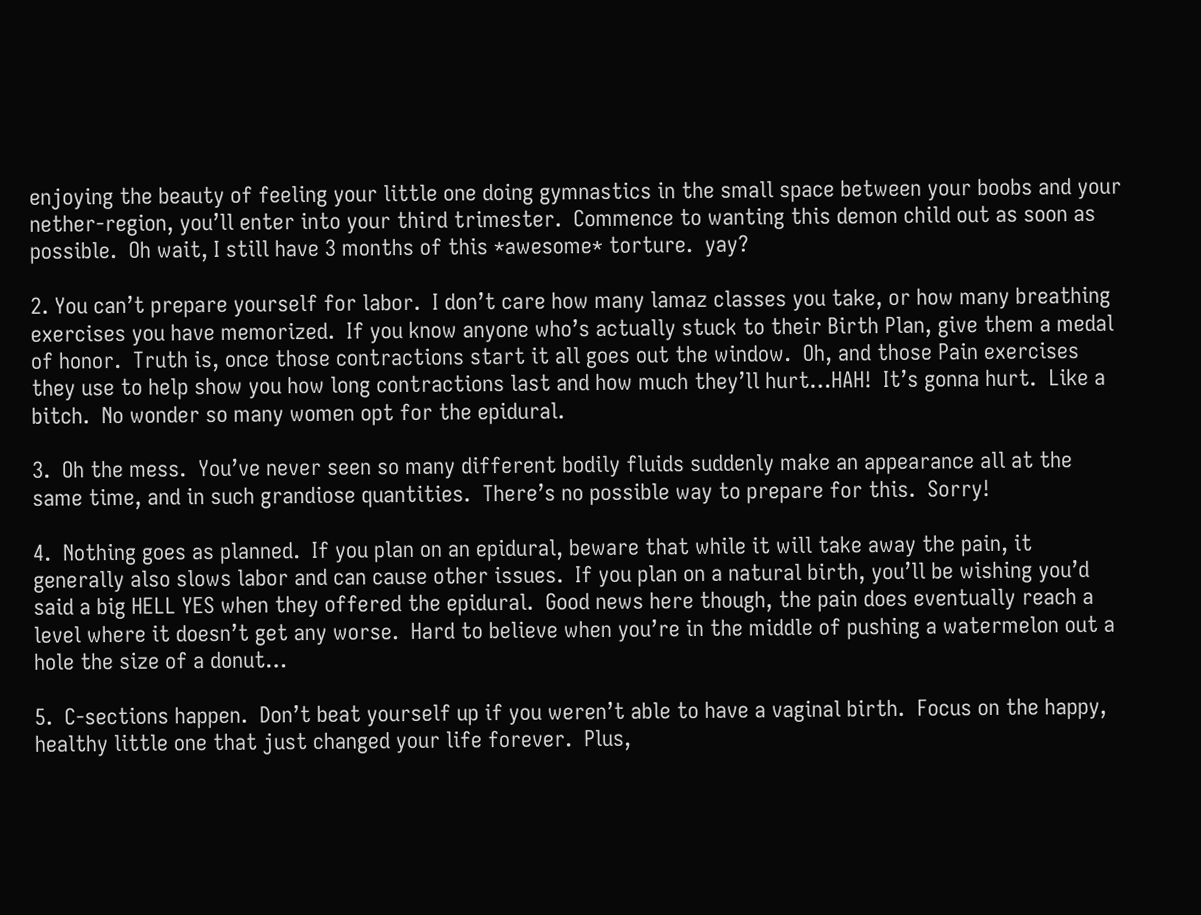enjoying the beauty of feeling your little one doing gymnastics in the small space between your boobs and your nether-region, you’ll enter into your third trimester.  Commence to wanting this demon child out as soon as possible.  Oh wait, I still have 3 months of this *awesome* torture.  yay?

2. You can’t prepare yourself for labor.  I don’t care how many lamaz classes you take, or how many breathing exercises you have memorized.  If you know anyone who’s actually stuck to their Birth Plan, give them a medal of honor.  Truth is, once those contractions start it all goes out the window.  Oh, and those Pain exercises they use to help show you how long contractions last and how much they’ll hurt…HAH!  It’s gonna hurt.  Like a bitch.  No wonder so many women opt for the epidural.

3.  Oh the mess.  You’ve never seen so many different bodily fluids suddenly make an appearance all at the same time, and in such grandiose quantities.  There’s no possible way to prepare for this.  Sorry!

4.  Nothing goes as planned.  If you plan on an epidural, beware that while it will take away the pain, it generally also slows labor and can cause other issues.  If you plan on a natural birth, you’ll be wishing you’d said a big HELL YES when they offered the epidural.  Good news here though, the pain does eventually reach a level where it doesn’t get any worse.  Hard to believe when you’re in the middle of pushing a watermelon out a hole the size of a donut…

5.  C-sections happen.  Don’t beat yourself up if you weren’t able to have a vaginal birth.  Focus on the happy, healthy little one that just changed your life forever.  Plus,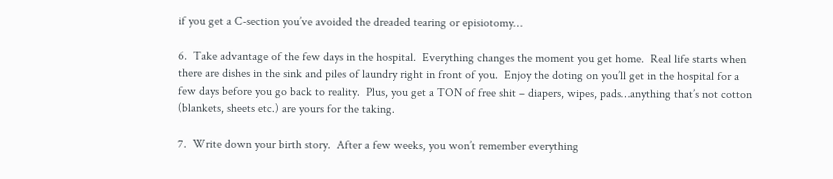if you get a C-section you’ve avoided the dreaded tearing or episiotomy…

6.  Take advantage of the few days in the hospital.  Everything changes the moment you get home.  Real life starts when there are dishes in the sink and piles of laundry right in front of you.  Enjoy the doting on you’ll get in the hospital for a few days before you go back to reality.  Plus, you get a TON of free shit – diapers, wipes, pads…anything that’s not cotton (blankets, sheets etc.) are yours for the taking.

7.  Write down your birth story.  After a few weeks, you won’t remember everything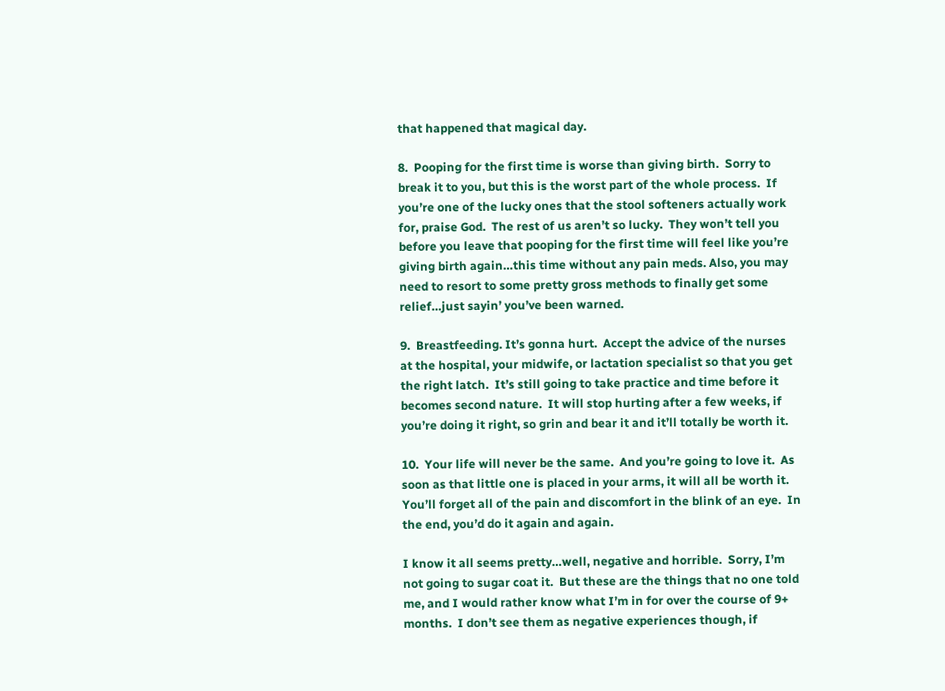that happened that magical day.

8.  Pooping for the first time is worse than giving birth.  Sorry to break it to you, but this is the worst part of the whole process.  If you’re one of the lucky ones that the stool softeners actually work for, praise God.  The rest of us aren’t so lucky.  They won’t tell you before you leave that pooping for the first time will feel like you’re giving birth again…this time without any pain meds. Also, you may need to resort to some pretty gross methods to finally get some relief…just sayin’ you’ve been warned.

9.  Breastfeeding. It’s gonna hurt.  Accept the advice of the nurses at the hospital, your midwife, or lactation specialist so that you get the right latch.  It’s still going to take practice and time before it becomes second nature.  It will stop hurting after a few weeks, if you’re doing it right, so grin and bear it and it’ll totally be worth it.

10.  Your life will never be the same.  And you’re going to love it.  As soon as that little one is placed in your arms, it will all be worth it.  You’ll forget all of the pain and discomfort in the blink of an eye.  In the end, you’d do it again and again.

I know it all seems pretty…well, negative and horrible.  Sorry, I’m not going to sugar coat it.  But these are the things that no one told me, and I would rather know what I’m in for over the course of 9+ months.  I don’t see them as negative experiences though, if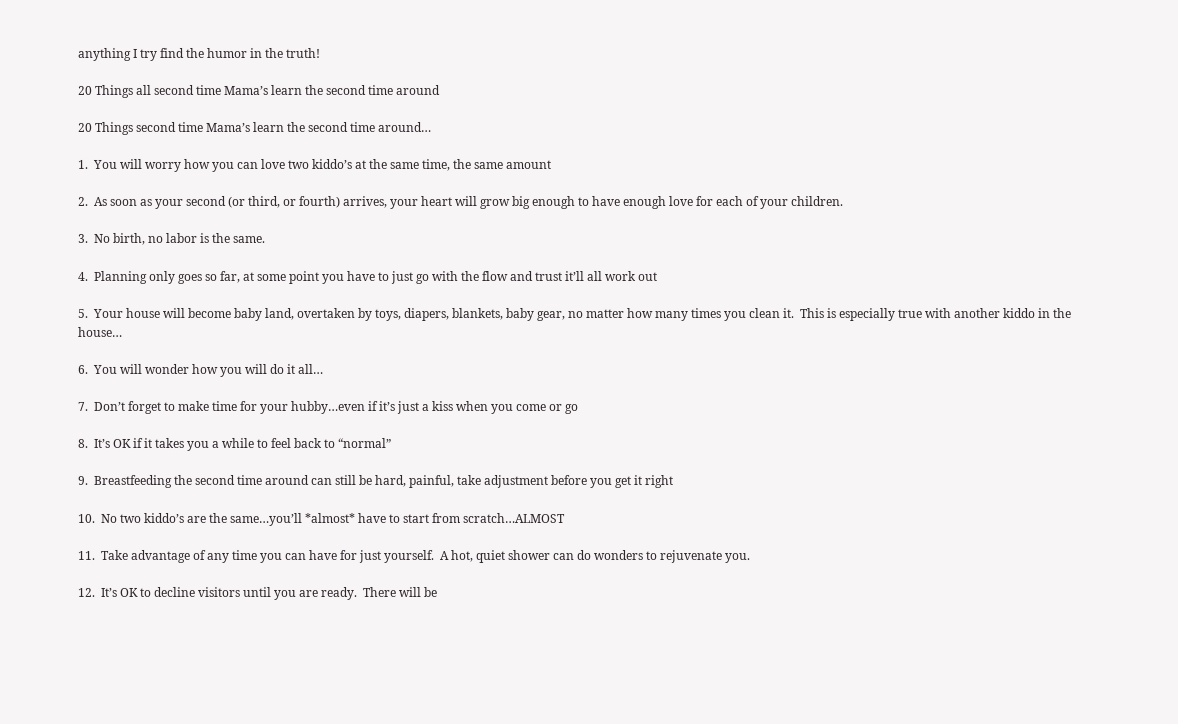anything I try find the humor in the truth!

20 Things all second time Mama’s learn the second time around

20 Things second time Mama’s learn the second time around…

1.  You will worry how you can love two kiddo’s at the same time, the same amount

2.  As soon as your second (or third, or fourth) arrives, your heart will grow big enough to have enough love for each of your children.

3.  No birth, no labor is the same.

4.  Planning only goes so far, at some point you have to just go with the flow and trust it’ll all work out

5.  Your house will become baby land, overtaken by toys, diapers, blankets, baby gear, no matter how many times you clean it.  This is especially true with another kiddo in the house…

6.  You will wonder how you will do it all…

7.  Don’t forget to make time for your hubby…even if it’s just a kiss when you come or go

8.  It’s OK if it takes you a while to feel back to “normal”

9.  Breastfeeding the second time around can still be hard, painful, take adjustment before you get it right

10.  No two kiddo’s are the same…you’ll *almost* have to start from scratch…ALMOST

11.  Take advantage of any time you can have for just yourself.  A hot, quiet shower can do wonders to rejuvenate you.

12.  It’s OK to decline visitors until you are ready.  There will be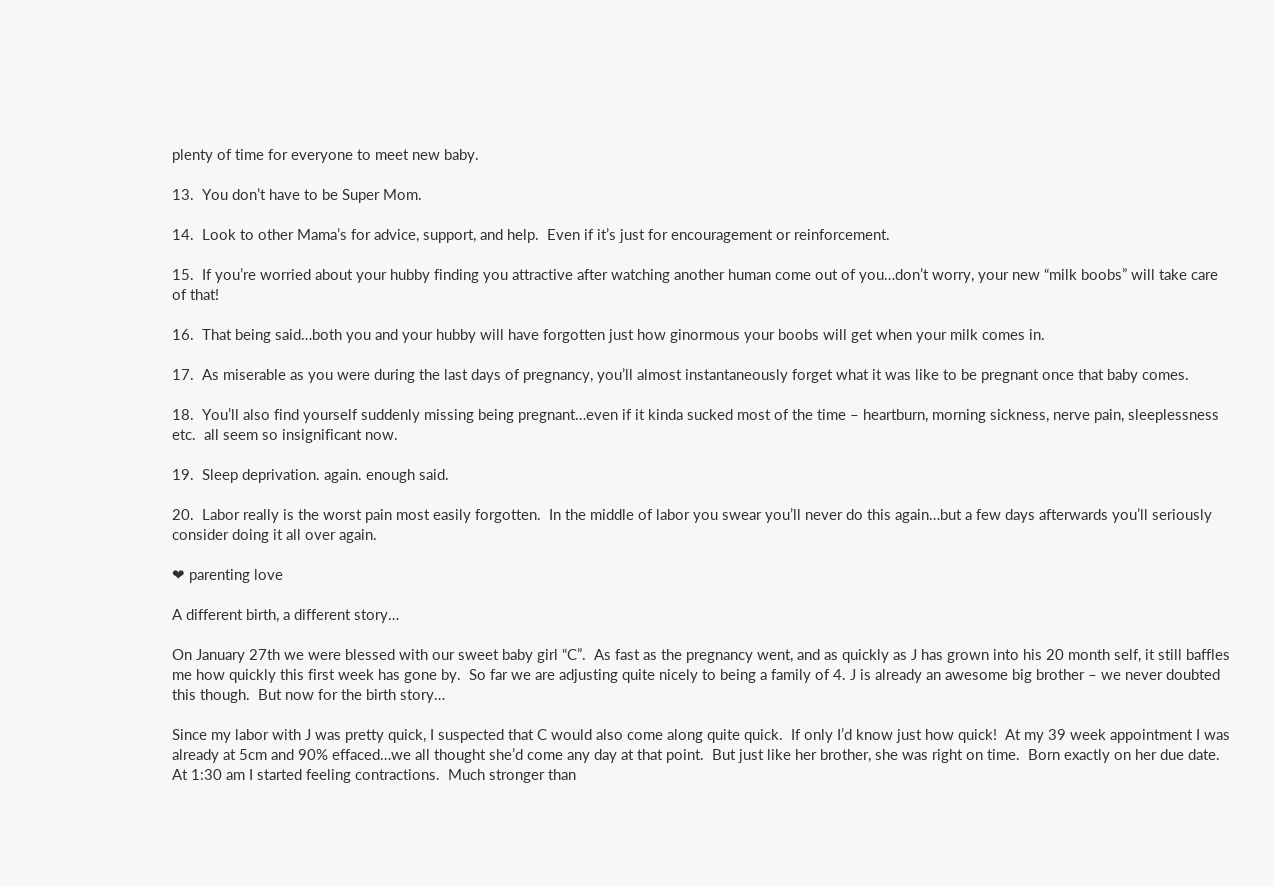plenty of time for everyone to meet new baby.

13.  You don’t have to be Super Mom.

14.  Look to other Mama’s for advice, support, and help.  Even if it’s just for encouragement or reinforcement.

15.  If you’re worried about your hubby finding you attractive after watching another human come out of you…don’t worry, your new “milk boobs” will take care of that!

16.  That being said…both you and your hubby will have forgotten just how ginormous your boobs will get when your milk comes in.

17.  As miserable as you were during the last days of pregnancy, you’ll almost instantaneously forget what it was like to be pregnant once that baby comes.

18.  You’ll also find yourself suddenly missing being pregnant…even if it kinda sucked most of the time – heartburn, morning sickness, nerve pain, sleeplessness etc.  all seem so insignificant now.

19.  Sleep deprivation. again. enough said.

20.  Labor really is the worst pain most easily forgotten.  In the middle of labor you swear you’ll never do this again…but a few days afterwards you’ll seriously consider doing it all over again.

❤ parenting love

A different birth, a different story…

On January 27th we were blessed with our sweet baby girl “C”.  As fast as the pregnancy went, and as quickly as J has grown into his 20 month self, it still baffles me how quickly this first week has gone by.  So far we are adjusting quite nicely to being a family of 4. J is already an awesome big brother – we never doubted this though.  But now for the birth story…

Since my labor with J was pretty quick, I suspected that C would also come along quite quick.  If only I’d know just how quick!  At my 39 week appointment I was already at 5cm and 90% effaced…we all thought she’d come any day at that point.  But just like her brother, she was right on time.  Born exactly on her due date.  At 1:30 am I started feeling contractions.  Much stronger than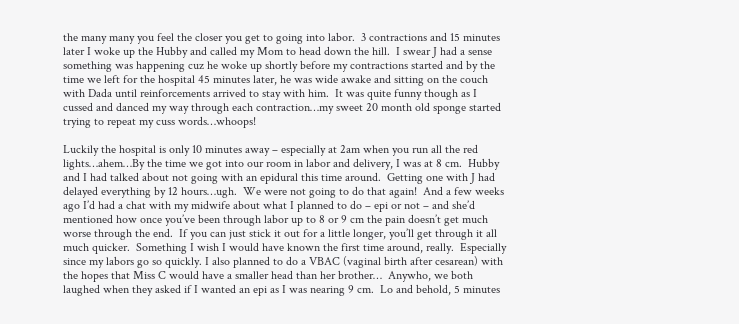the many many you feel the closer you get to going into labor.  3 contractions and 15 minutes later I woke up the Hubby and called my Mom to head down the hill.  I swear J had a sense something was happening cuz he woke up shortly before my contractions started and by the time we left for the hospital 45 minutes later, he was wide awake and sitting on the couch with Dada until reinforcements arrived to stay with him.  It was quite funny though as I cussed and danced my way through each contraction…my sweet 20 month old sponge started trying to repeat my cuss words…whoops!

Luckily the hospital is only 10 minutes away – especially at 2am when you run all the red lights…ahem…By the time we got into our room in labor and delivery, I was at 8 cm.  Hubby and I had talked about not going with an epidural this time around.  Getting one with J had delayed everything by 12 hours…ugh.  We were not going to do that again!  And a few weeks ago I’d had a chat with my midwife about what I planned to do – epi or not – and she’d mentioned how once you’ve been through labor up to 8 or 9 cm the pain doesn’t get much worse through the end.  If you can just stick it out for a little longer, you’ll get through it all much quicker.  Something I wish I would have known the first time around, really.  Especially since my labors go so quickly. I also planned to do a VBAC (vaginal birth after cesarean) with the hopes that Miss C would have a smaller head than her brother…  Anywho, we both laughed when they asked if I wanted an epi as I was nearing 9 cm.  Lo and behold, 5 minutes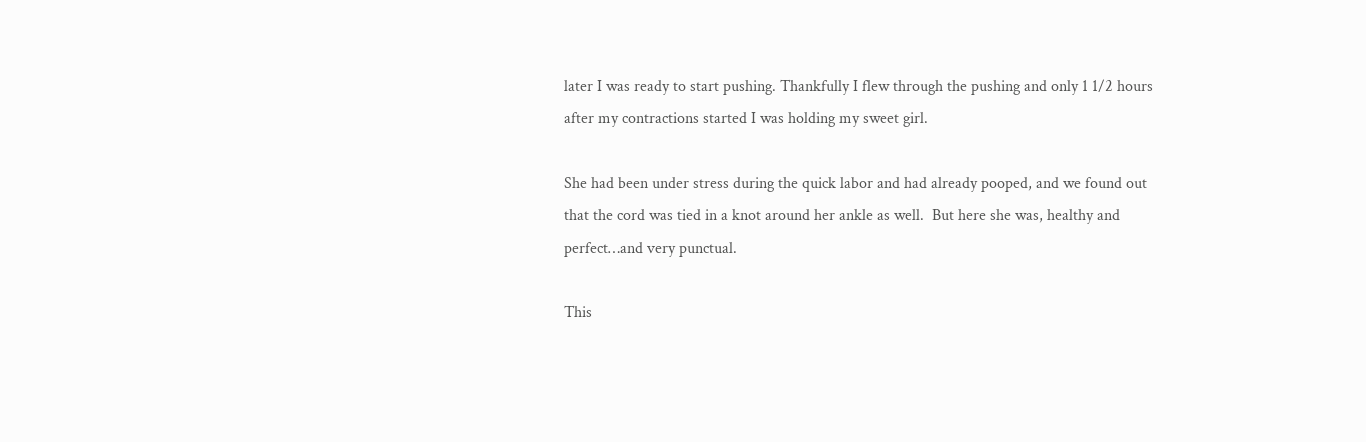later I was ready to start pushing. Thankfully I flew through the pushing and only 1 1/2 hours after my contractions started I was holding my sweet girl.

She had been under stress during the quick labor and had already pooped, and we found out that the cord was tied in a knot around her ankle as well.  But here she was, healthy and perfect…and very punctual.

This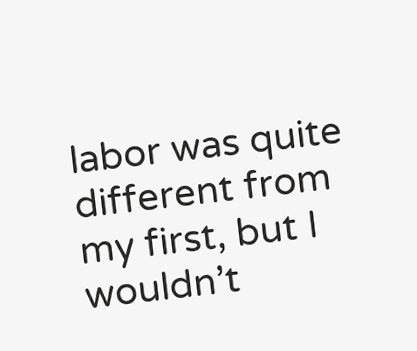labor was quite different from my first, but I wouldn’t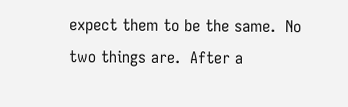expect them to be the same.  No two things are.  After a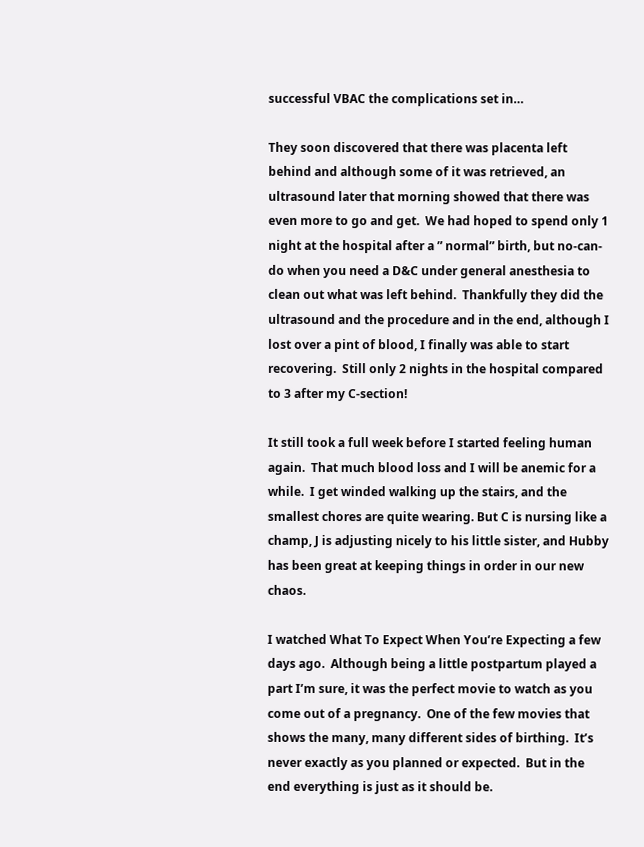successful VBAC the complications set in…

They soon discovered that there was placenta left behind and although some of it was retrieved, an ultrasound later that morning showed that there was even more to go and get.  We had hoped to spend only 1 night at the hospital after a ” normal” birth, but no-can-do when you need a D&C under general anesthesia to clean out what was left behind.  Thankfully they did the ultrasound and the procedure and in the end, although I lost over a pint of blood, I finally was able to start recovering.  Still only 2 nights in the hospital compared to 3 after my C-section!

It still took a full week before I started feeling human again.  That much blood loss and I will be anemic for a while.  I get winded walking up the stairs, and the smallest chores are quite wearing. But C is nursing like a champ, J is adjusting nicely to his little sister, and Hubby has been great at keeping things in order in our new chaos.

I watched What To Expect When You’re Expecting a few days ago.  Although being a little postpartum played a part I’m sure, it was the perfect movie to watch as you come out of a pregnancy.  One of the few movies that shows the many, many different sides of birthing.  It’s never exactly as you planned or expected.  But in the end everything is just as it should be.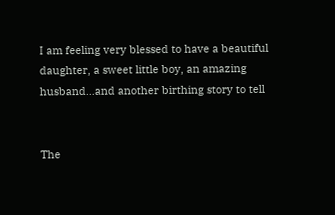I am feeling very blessed to have a beautiful daughter, a sweet little boy, an amazing husband…and another birthing story to tell


The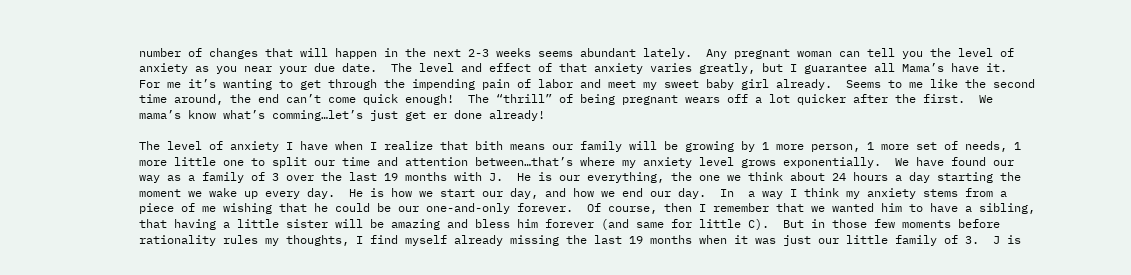number of changes that will happen in the next 2-3 weeks seems abundant lately.  Any pregnant woman can tell you the level of anxiety as you near your due date.  The level and effect of that anxiety varies greatly, but I guarantee all Mama’s have it.  For me it’s wanting to get through the impending pain of labor and meet my sweet baby girl already.  Seems to me like the second time around, the end can’t come quick enough!  The “thrill” of being pregnant wears off a lot quicker after the first.  We mama’s know what’s comming…let’s just get er done already!

The level of anxiety I have when I realize that bith means our family will be growing by 1 more person, 1 more set of needs, 1 more little one to split our time and attention between…that’s where my anxiety level grows exponentially.  We have found our way as a family of 3 over the last 19 months with J.  He is our everything, the one we think about 24 hours a day starting the moment we wake up every day.  He is how we start our day, and how we end our day.  In  a way I think my anxiety stems from a piece of me wishing that he could be our one-and-only forever.  Of course, then I remember that we wanted him to have a sibling, that having a little sister will be amazing and bless him forever (and same for little C).  But in those few moments before rationality rules my thoughts, I find myself already missing the last 19 months when it was just our little family of 3.  J is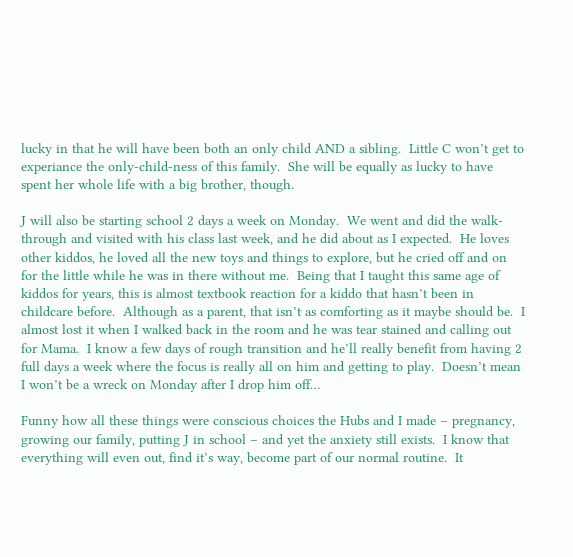lucky in that he will have been both an only child AND a sibling.  Little C won’t get to experiance the only-child-ness of this family.  She will be equally as lucky to have spent her whole life with a big brother, though.

J will also be starting school 2 days a week on Monday.  We went and did the walk-through and visited with his class last week, and he did about as I expected.  He loves other kiddos, he loved all the new toys and things to explore, but he cried off and on for the little while he was in there without me.  Being that I taught this same age of kiddos for years, this is almost textbook reaction for a kiddo that hasn’t been in childcare before.  Although as a parent, that isn’t as comforting as it maybe should be.  I almost lost it when I walked back in the room and he was tear stained and calling out for Mama.  I know a few days of rough transition and he’ll really benefit from having 2 full days a week where the focus is really all on him and getting to play.  Doesn’t mean I won’t be a wreck on Monday after I drop him off…

Funny how all these things were conscious choices the Hubs and I made – pregnancy, growing our family, putting J in school – and yet the anxiety still exists.  I know that everything will even out, find it’s way, become part of our normal routine.  It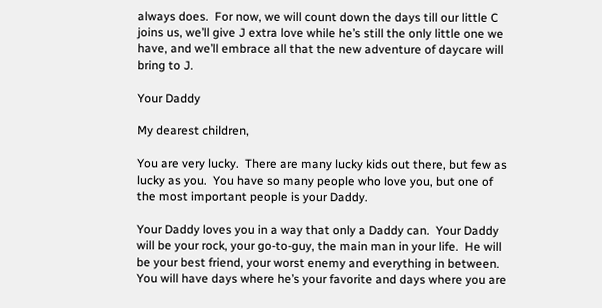always does.  For now, we will count down the days till our little C joins us, we’ll give J extra love while he’s still the only little one we have, and we’ll embrace all that the new adventure of daycare will bring to J.

Your Daddy

My dearest children,

You are very lucky.  There are many lucky kids out there, but few as lucky as you.  You have so many people who love you, but one of the most important people is your Daddy.

Your Daddy loves you in a way that only a Daddy can.  Your Daddy will be your rock, your go-to-guy, the main man in your life.  He will be your best friend, your worst enemy and everything in between.  You will have days where he’s your favorite and days where you are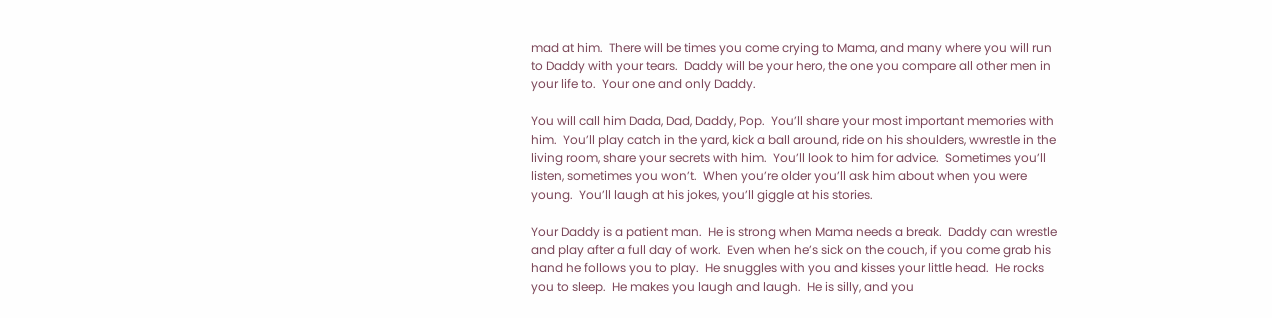mad at him.  There will be times you come crying to Mama, and many where you will run to Daddy with your tears.  Daddy will be your hero, the one you compare all other men in your life to.  Your one and only Daddy.

You will call him Dada, Dad, Daddy, Pop.  You’ll share your most important memories with him.  You’ll play catch in the yard, kick a ball around, ride on his shoulders, wwrestle in the living room, share your secrets with him.  You’ll look to him for advice.  Sometimes you’ll listen, sometimes you won’t.  When you’re older you’ll ask him about when you were young.  You’ll laugh at his jokes, you’ll giggle at his stories.

Your Daddy is a patient man.  He is strong when Mama needs a break.  Daddy can wrestle and play after a full day of work.  Even when he’s sick on the couch, if you come grab his hand he follows you to play.  He snuggles with you and kisses your little head.  He rocks you to sleep.  He makes you laugh and laugh.  He is silly, and you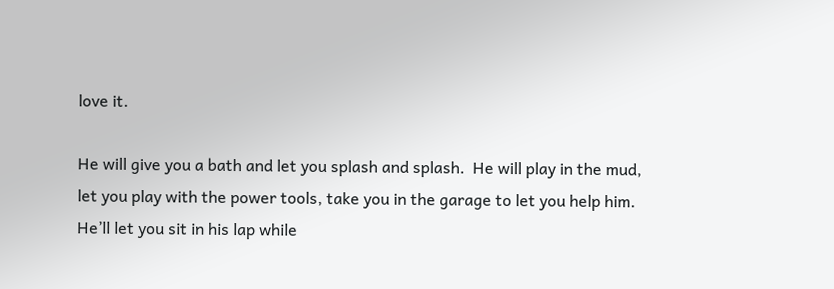love it.

He will give you a bath and let you splash and splash.  He will play in the mud, let you play with the power tools, take you in the garage to let you help him.  He’ll let you sit in his lap while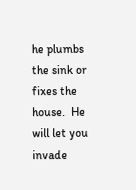he plumbs the sink or fixes the house.  He will let you invade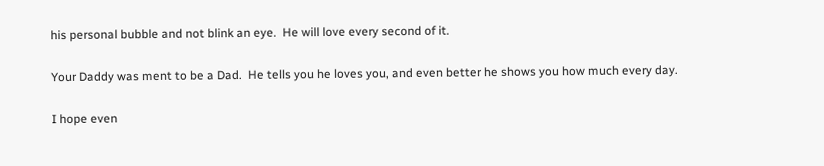his personal bubble and not blink an eye.  He will love every second of it.

Your Daddy was ment to be a Dad.  He tells you he loves you, and even better he shows you how much every day.

I hope even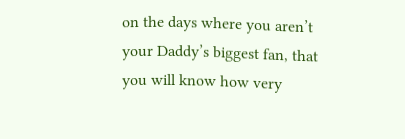on the days where you aren’t your Daddy’s biggest fan, that you will know how very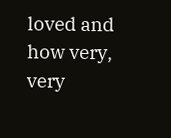loved and how very, very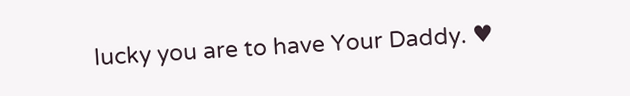lucky you are to have Your Daddy. ♥